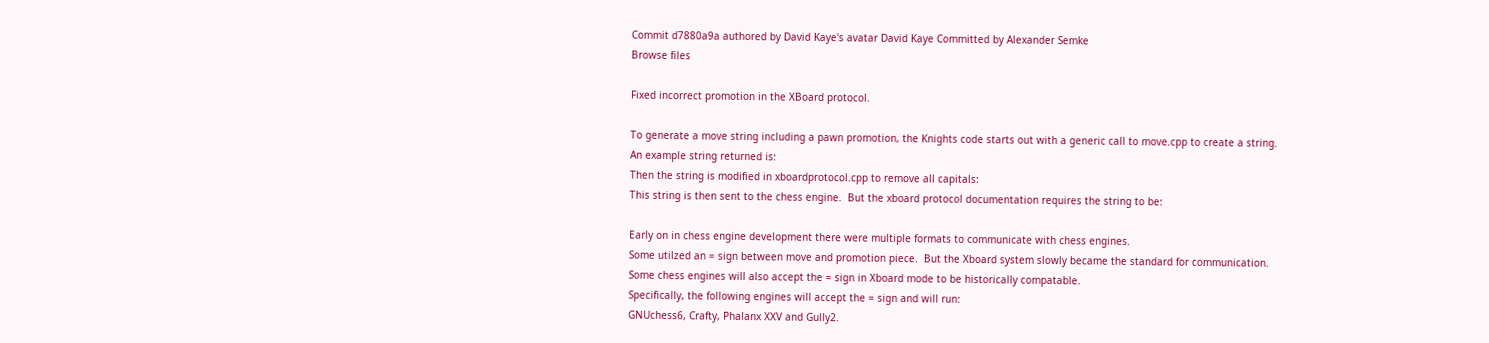Commit d7880a9a authored by David Kaye's avatar David Kaye Committed by Alexander Semke
Browse files

Fixed incorrect promotion in the XBoard protocol.

To generate a move string including a pawn promotion, the Knights code starts out with a generic call to move.cpp to create a string.
An example string returned is:
Then the string is modified in xboardprotocol.cpp to remove all capitals:
This string is then sent to the chess engine.  But the xboard protocol documentation requires the string to be:

Early on in chess engine development there were multiple formats to communicate with chess engines.
Some utilzed an = sign between move and promotion piece.  But the Xboard system slowly became the standard for communication.
Some chess engines will also accept the = sign in Xboard mode to be historically compatable.
Specifically, the following engines will accept the = sign and will run:
GNUchess6, Crafty, Phalanx XXV and Gully2.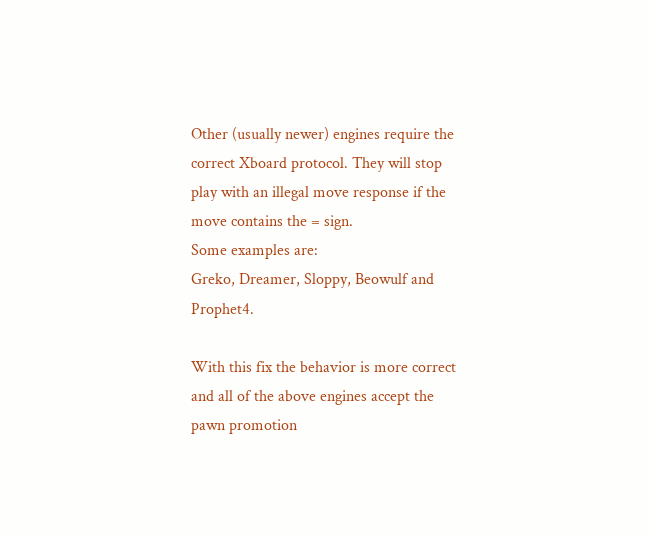Other (usually newer) engines require the correct Xboard protocol. They will stop play with an illegal move response if the move contains the = sign.
Some examples are:
Greko, Dreamer, Sloppy, Beowulf and Prophet4.

With this fix the behavior is more correct and all of the above engines accept the pawn promotion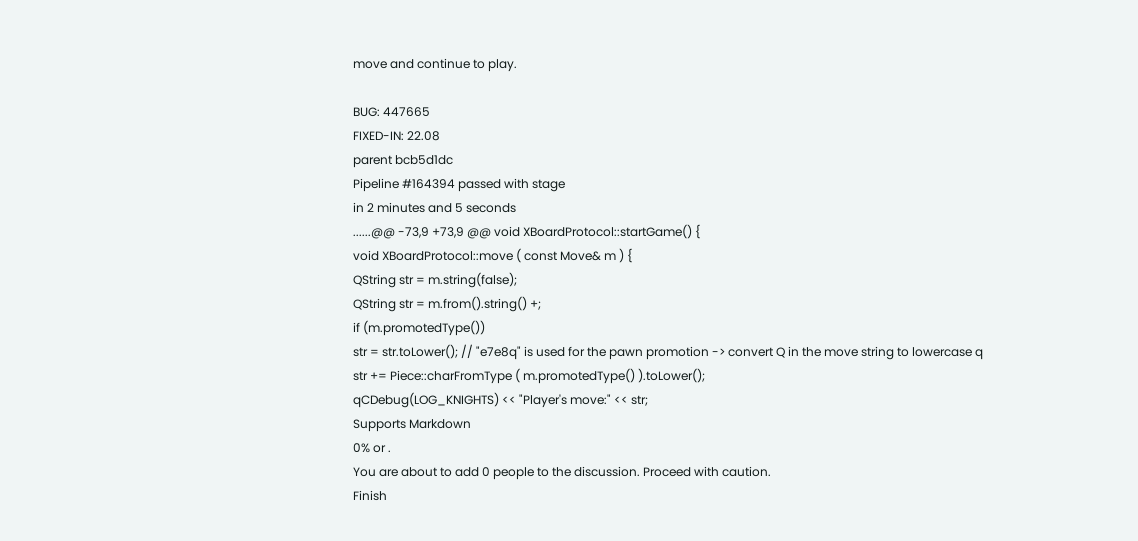move and continue to play.

BUG: 447665
FIXED-IN: 22.08
parent bcb5d1dc
Pipeline #164394 passed with stage
in 2 minutes and 5 seconds
......@@ -73,9 +73,9 @@ void XBoardProtocol::startGame() {
void XBoardProtocol::move ( const Move& m ) {
QString str = m.string(false);
QString str = m.from().string() +;
if (m.promotedType())
str = str.toLower(); // "e7e8q" is used for the pawn promotion -> convert Q in the move string to lowercase q
str += Piece::charFromType ( m.promotedType() ).toLower();
qCDebug(LOG_KNIGHTS) << "Player's move:" << str;
Supports Markdown
0% or .
You are about to add 0 people to the discussion. Proceed with caution.
Finish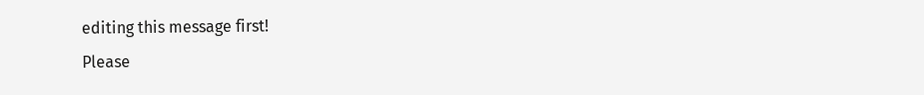editing this message first!
Please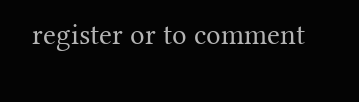register or to comment